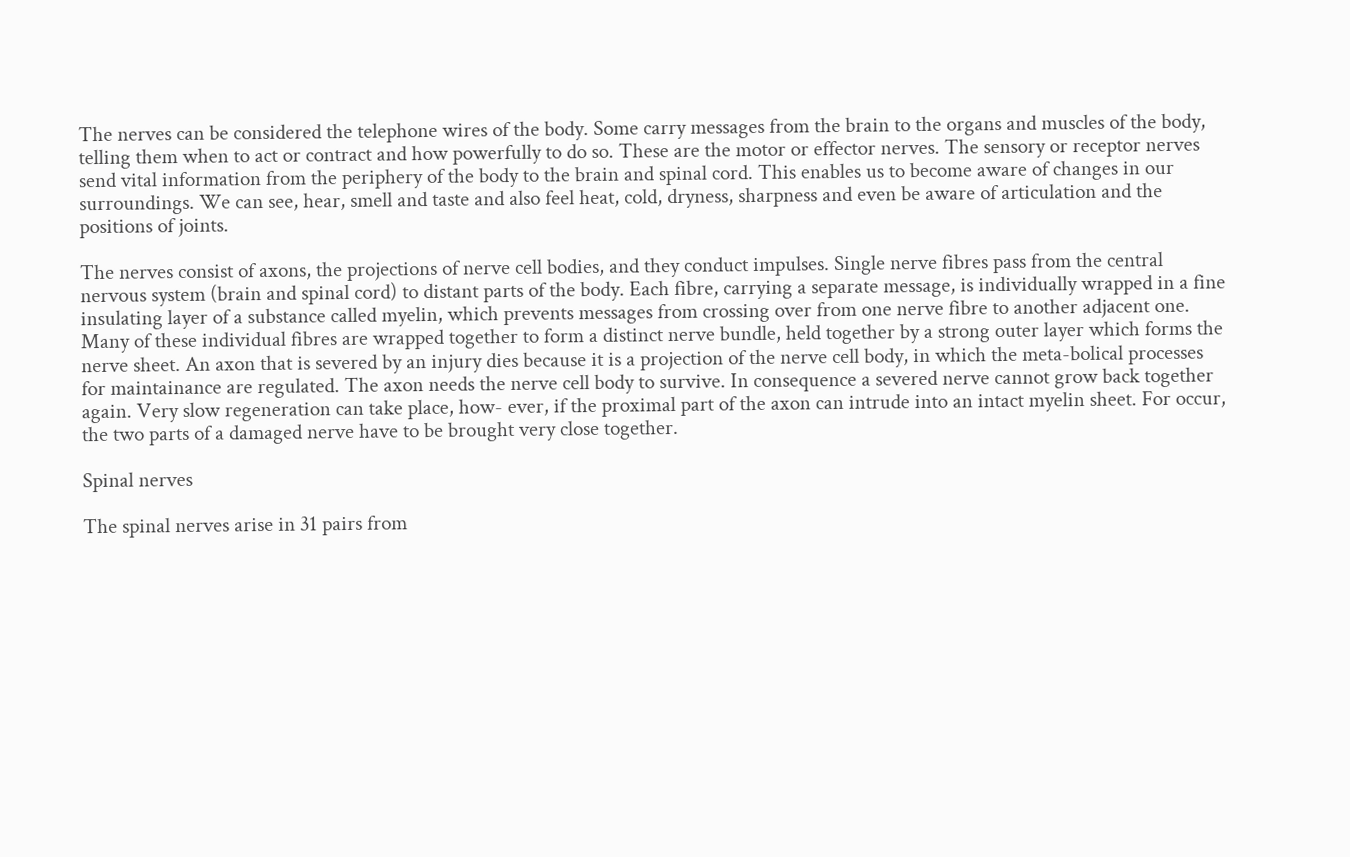The nerves can be considered the telephone wires of the body. Some carry messages from the brain to the organs and muscles of the body, telling them when to act or contract and how powerfully to do so. These are the motor or effector nerves. The sensory or receptor nerves send vital information from the periphery of the body to the brain and spinal cord. This enables us to become aware of changes in our surroundings. We can see, hear, smell and taste and also feel heat, cold, dryness, sharpness and even be aware of articulation and the positions of joints.

The nerves consist of axons, the projections of nerve cell bodies, and they conduct impulses. Single nerve fibres pass from the central nervous system (brain and spinal cord) to distant parts of the body. Each fibre, carrying a separate message, is individually wrapped in a fine insulating layer of a substance called myelin, which prevents messages from crossing over from one nerve fibre to another adjacent one. Many of these individual fibres are wrapped together to form a distinct nerve bundle, held together by a strong outer layer which forms the nerve sheet. An axon that is severed by an injury dies because it is a projection of the nerve cell body, in which the meta-bolical processes for maintainance are regulated. The axon needs the nerve cell body to survive. In consequence a severed nerve cannot grow back together again. Very slow regeneration can take place, how- ever, if the proximal part of the axon can intrude into an intact myelin sheet. For occur, the two parts of a damaged nerve have to be brought very close together.

Spinal nerves

The spinal nerves arise in 31 pairs from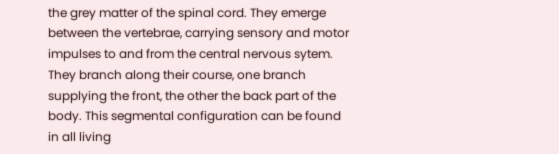the grey matter of the spinal cord. They emerge between the vertebrae, carrying sensory and motor impulses to and from the central nervous sytem. They branch along their course, one branch supplying the front, the other the back part of the body. This segmental configuration can be found in all living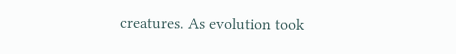creatures. As evolution took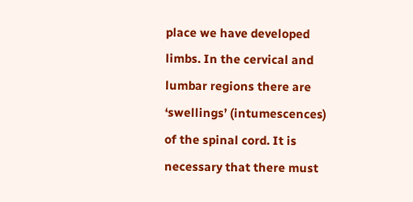place we have developed limbs. In the cervical and lumbar regions there are ‘swellings’ (intumescences) of the spinal cord. It is necessary that there must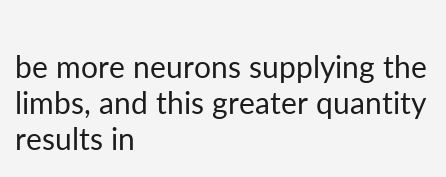be more neurons supplying the limbs, and this greater quantity results in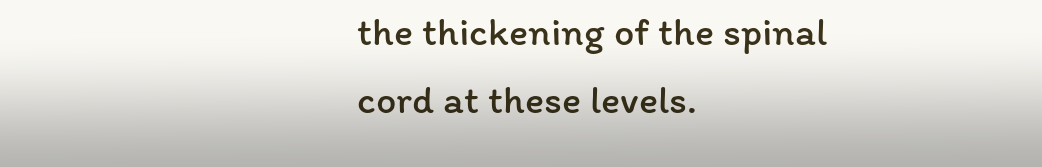the thickening of the spinal cord at these levels.